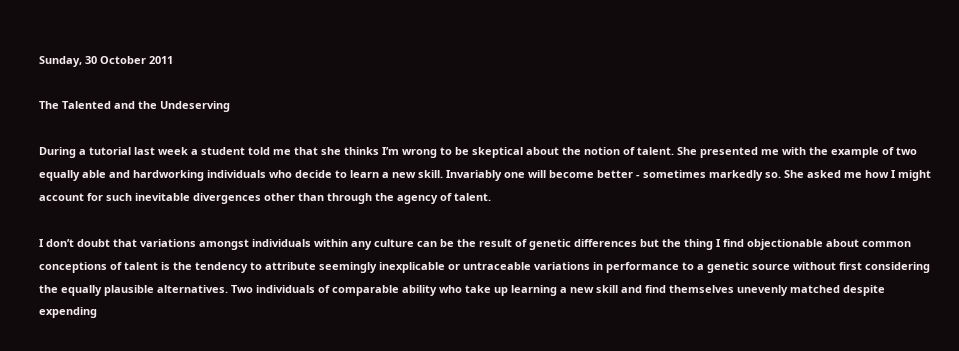Sunday, 30 October 2011

The Talented and the Undeserving

During a tutorial last week a student told me that she thinks I’m wrong to be skeptical about the notion of talent. She presented me with the example of two equally able and hardworking individuals who decide to learn a new skill. Invariably one will become better - sometimes markedly so. She asked me how I might account for such inevitable divergences other than through the agency of talent.

I don’t doubt that variations amongst individuals within any culture can be the result of genetic differences but the thing I find objectionable about common conceptions of talent is the tendency to attribute seemingly inexplicable or untraceable variations in performance to a genetic source without first considering the equally plausible alternatives. Two individuals of comparable ability who take up learning a new skill and find themselves unevenly matched despite expending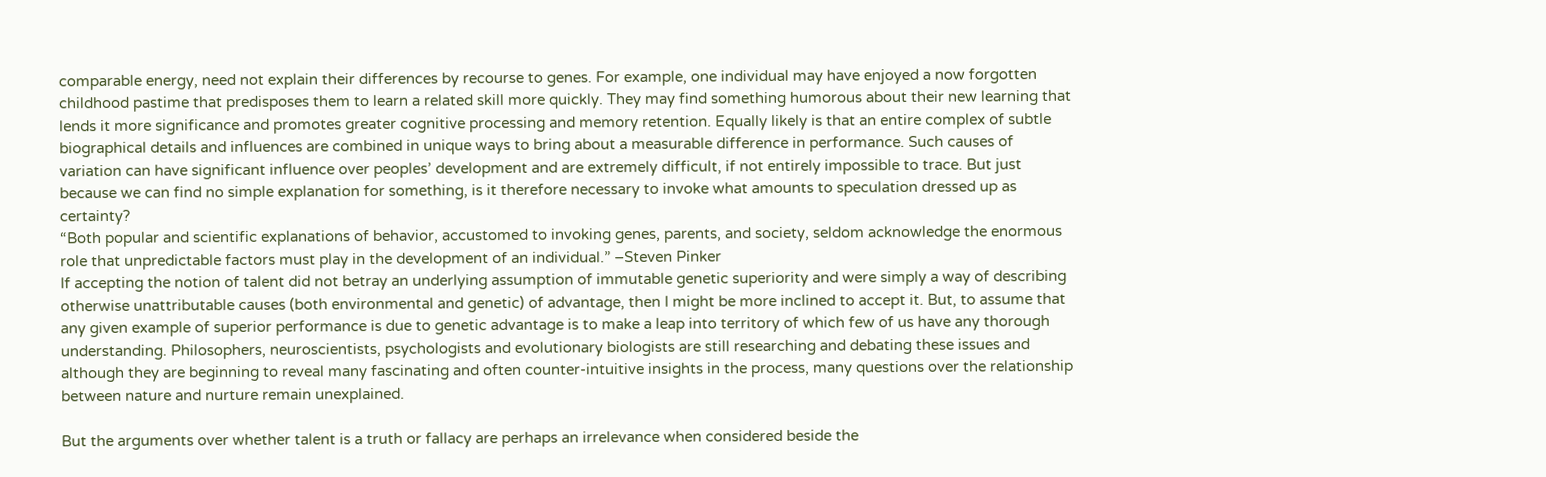comparable energy, need not explain their differences by recourse to genes. For example, one individual may have enjoyed a now forgotten childhood pastime that predisposes them to learn a related skill more quickly. They may find something humorous about their new learning that lends it more significance and promotes greater cognitive processing and memory retention. Equally likely is that an entire complex of subtle biographical details and influences are combined in unique ways to bring about a measurable difference in performance. Such causes of variation can have significant influence over peoples’ development and are extremely difficult, if not entirely impossible to trace. But just because we can find no simple explanation for something, is it therefore necessary to invoke what amounts to speculation dressed up as certainty?
“Both popular and scientific explanations of behavior, accustomed to invoking genes, parents, and society, seldom acknowledge the enormous role that unpredictable factors must play in the development of an individual.” –Steven Pinker
If accepting the notion of talent did not betray an underlying assumption of immutable genetic superiority and were simply a way of describing otherwise unattributable causes (both environmental and genetic) of advantage, then I might be more inclined to accept it. But, to assume that any given example of superior performance is due to genetic advantage is to make a leap into territory of which few of us have any thorough understanding. Philosophers, neuroscientists, psychologists and evolutionary biologists are still researching and debating these issues and although they are beginning to reveal many fascinating and often counter-intuitive insights in the process, many questions over the relationship between nature and nurture remain unexplained.

But the arguments over whether talent is a truth or fallacy are perhaps an irrelevance when considered beside the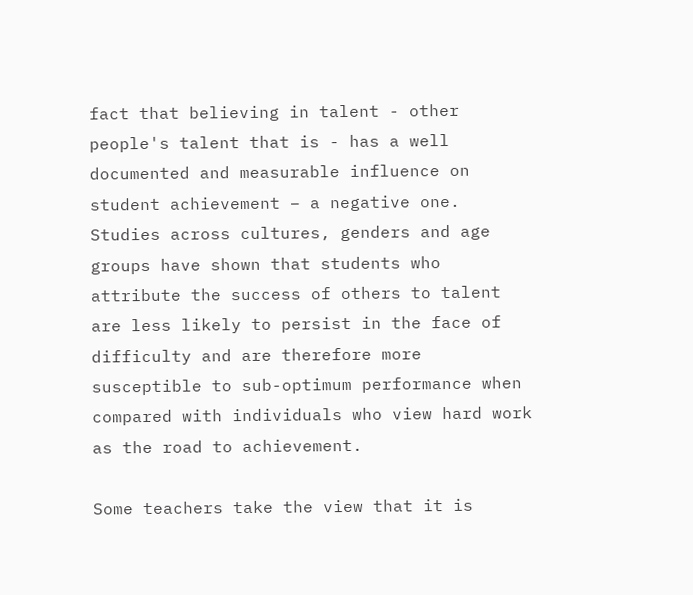fact that believing in talent - other people's talent that is - has a well documented and measurable influence on student achievement – a negative one. Studies across cultures, genders and age groups have shown that students who attribute the success of others to talent are less likely to persist in the face of difficulty and are therefore more susceptible to sub-optimum performance when compared with individuals who view hard work as the road to achievement.

Some teachers take the view that it is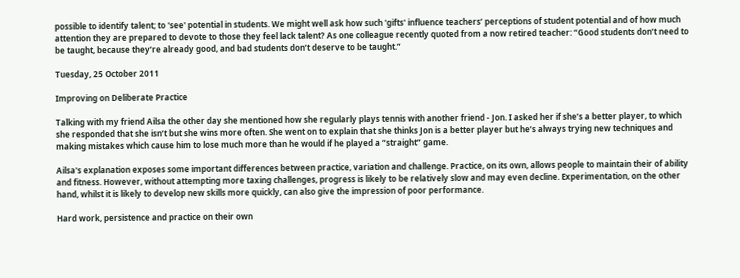possible to identify talent; to 'see' potential in students. We might well ask how such 'gifts' influence teachers’ perceptions of student potential and of how much attention they are prepared to devote to those they feel lack talent? As one colleague recently quoted from a now retired teacher: “Good students don’t need to be taught, because they’re already good, and bad students don’t deserve to be taught.”

Tuesday, 25 October 2011

Improving on Deliberate Practice

Talking with my friend Ailsa the other day she mentioned how she regularly plays tennis with another friend - Jon. I asked her if she’s a better player, to which she responded that she isn’t but she wins more often. She went on to explain that she thinks Jon is a better player but he’s always trying new techniques and making mistakes which cause him to lose much more than he would if he played a “straight” game.

Ailsa's explanation exposes some important differences between practice, variation and challenge. Practice, on its own, allows people to maintain their of ability and fitness. However, without attempting more taxing challenges, progress is likely to be relatively slow and may even decline. Experimentation, on the other hand, whilst it is likely to develop new skills more quickly, can also give the impression of poor performance.

Hard work, persistence and practice on their own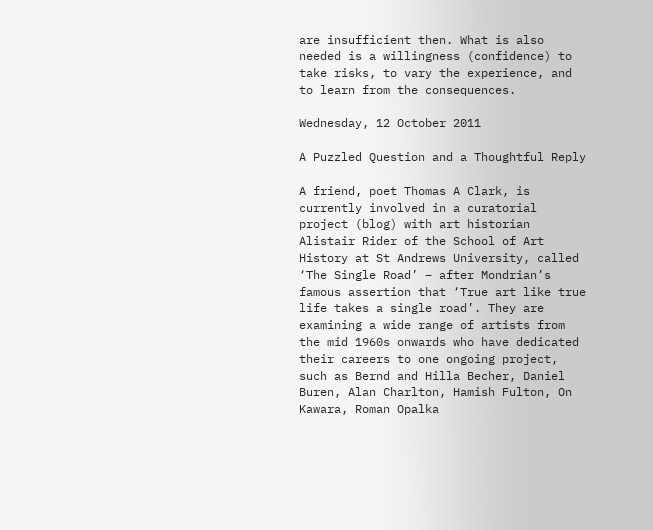are insufficient then. What is also needed is a willingness (confidence) to take risks, to vary the experience, and to learn from the consequences.

Wednesday, 12 October 2011

A Puzzled Question and a Thoughtful Reply

A friend, poet Thomas A Clark, is currently involved in a curatorial project (blog) with art historian Alistair Rider of the School of Art History at St Andrews University, called ‘The Single Road’ – after Mondrian’s famous assertion that ‘True art like true life takes a single road’. They are examining a wide range of artists from the mid 1960s onwards who have dedicated their careers to one ongoing project, such as Bernd and Hilla Becher, Daniel Buren, Alan Charlton, Hamish Fulton, On Kawara, Roman Opalka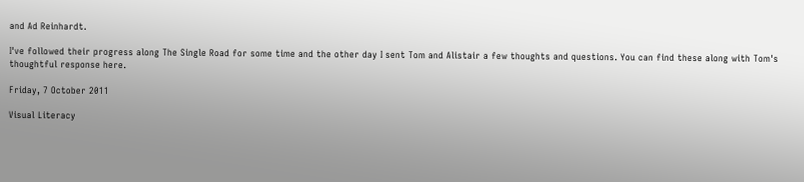and Ad Reinhardt.

I've followed their progress along The Single Road for some time and the other day I sent Tom and Alistair a few thoughts and questions. You can find these along with Tom's thoughtful response here.

Friday, 7 October 2011

Visual Literacy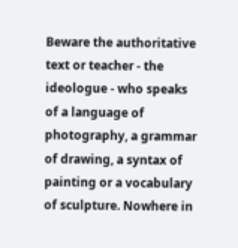Beware the authoritative text or teacher - the ideologue - who speaks of a language of photography, a grammar of drawing, a syntax of painting or a vocabulary of sculpture. Nowhere in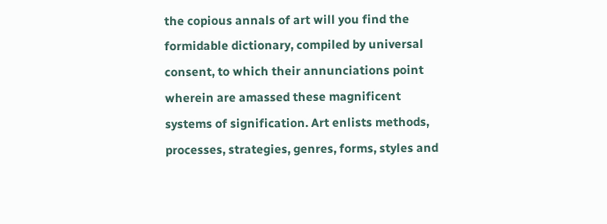the copious annals of art will you find the formidable dictionary, compiled by universal consent, to which their annunciations point wherein are amassed these magnificent systems of signification. Art enlists methods, processes, strategies, genres, forms, styles and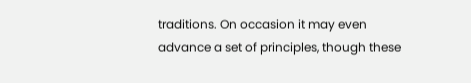traditions. On occasion it may even advance a set of principles, though these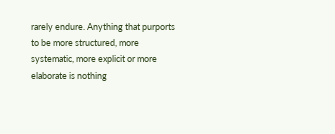rarely endure. Anything that purports to be more structured, more systematic, more explicit or more elaborate is nothing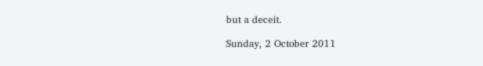but a deceit.

Sunday, 2 October 2011